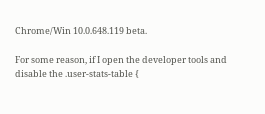Chrome/Win 10.0.648.119 beta.

For some reason, if I open the developer tools and disable the .user-stats-table {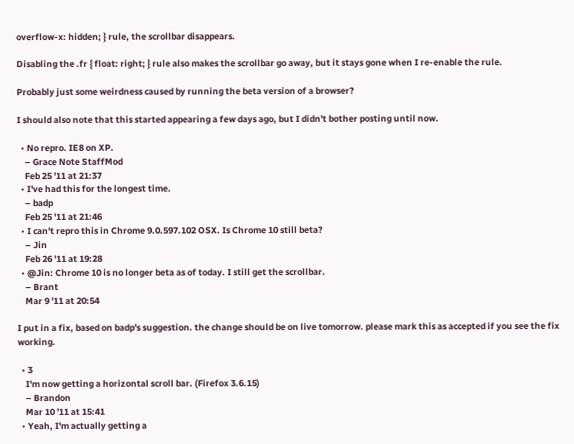overflow-x: hidden; } rule, the scrollbar disappears.

Disabling the .fr { float: right; } rule also makes the scrollbar go away, but it stays gone when I re-enable the rule.

Probably just some weirdness caused by running the beta version of a browser?

I should also note that this started appearing a few days ago, but I didn't bother posting until now.

  • No repro. IE8 on XP.
    – Grace Note StaffMod
    Feb 25 '11 at 21:37
  • I've had this for the longest time.
    – badp
    Feb 25 '11 at 21:46
  • I can't repro this in Chrome 9.0.597.102 OSX. Is Chrome 10 still beta?
    – Jin
    Feb 26 '11 at 19:28
  • @Jin: Chrome 10 is no longer beta as of today. I still get the scrollbar.
    – Brant
    Mar 9 '11 at 20:54

I put in a fix, based on badp's suggestion. the change should be on live tomorrow. please mark this as accepted if you see the fix working.

  • 3
    I'm now getting a horizontal scroll bar. (Firefox 3.6.15)
    – Brandon
    Mar 10 '11 at 15:41
  • Yeah, I'm actually getting a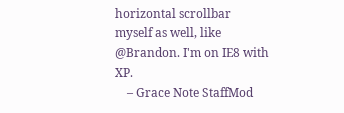horizontal scrollbar myself as well, like @Brandon. I'm on IE8 with XP.
    – Grace Note StaffMod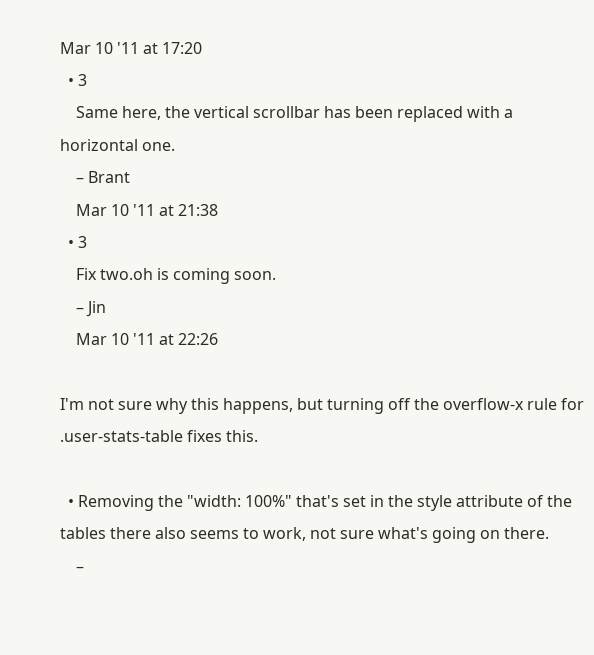Mar 10 '11 at 17:20
  • 3
    Same here, the vertical scrollbar has been replaced with a horizontal one.
    – Brant
    Mar 10 '11 at 21:38
  • 3
    Fix two.oh is coming soon.
    – Jin
    Mar 10 '11 at 22:26

I'm not sure why this happens, but turning off the overflow-x rule for .user-stats-table fixes this.

  • Removing the "width: 100%" that's set in the style attribute of the tables there also seems to work, not sure what's going on there.
    –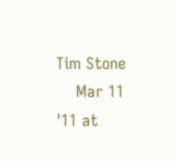Tim Stone
    Mar 11 '11 at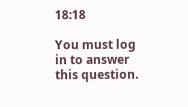18:18

You must log in to answer this question.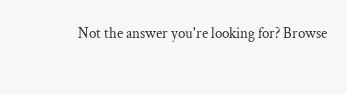Not the answer you're looking for? Browse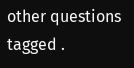other questions tagged .